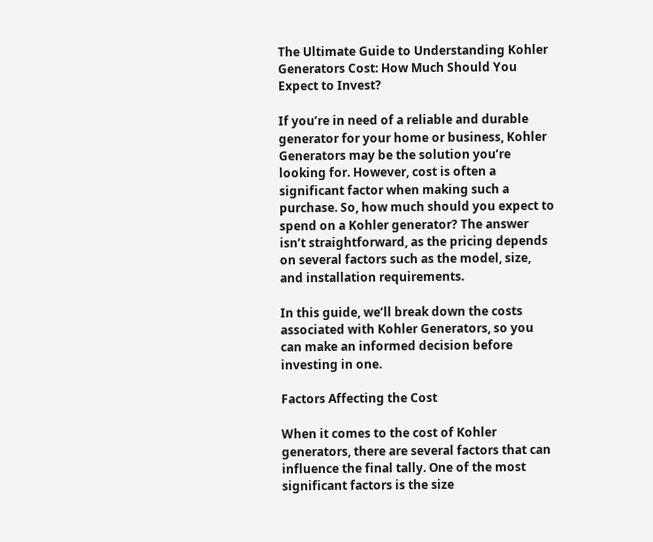The Ultimate Guide to Understanding Kohler Generators Cost: How Much Should You Expect to Invest?

If you’re in need of a reliable and durable generator for your home or business, Kohler Generators may be the solution you’re looking for. However, cost is often a significant factor when making such a purchase. So, how much should you expect to spend on a Kohler generator? The answer isn’t straightforward, as the pricing depends on several factors such as the model, size, and installation requirements.

In this guide, we’ll break down the costs associated with Kohler Generators, so you can make an informed decision before investing in one.

Factors Affecting the Cost

When it comes to the cost of Kohler generators, there are several factors that can influence the final tally. One of the most significant factors is the size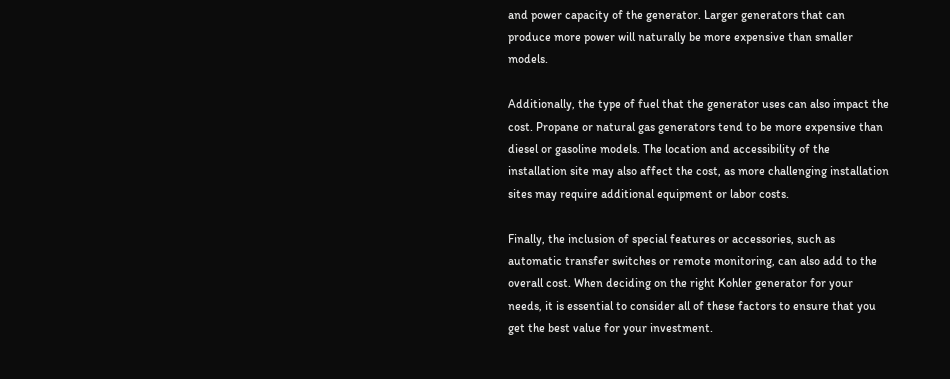and power capacity of the generator. Larger generators that can produce more power will naturally be more expensive than smaller models.

Additionally, the type of fuel that the generator uses can also impact the cost. Propane or natural gas generators tend to be more expensive than diesel or gasoline models. The location and accessibility of the installation site may also affect the cost, as more challenging installation sites may require additional equipment or labor costs.

Finally, the inclusion of special features or accessories, such as automatic transfer switches or remote monitoring, can also add to the overall cost. When deciding on the right Kohler generator for your needs, it is essential to consider all of these factors to ensure that you get the best value for your investment.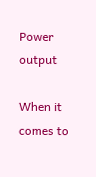Power output

When it comes to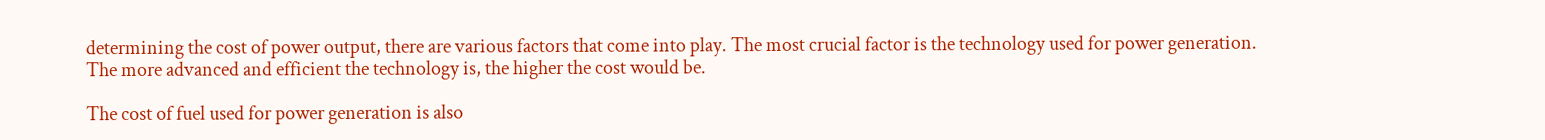determining the cost of power output, there are various factors that come into play. The most crucial factor is the technology used for power generation. The more advanced and efficient the technology is, the higher the cost would be.

The cost of fuel used for power generation is also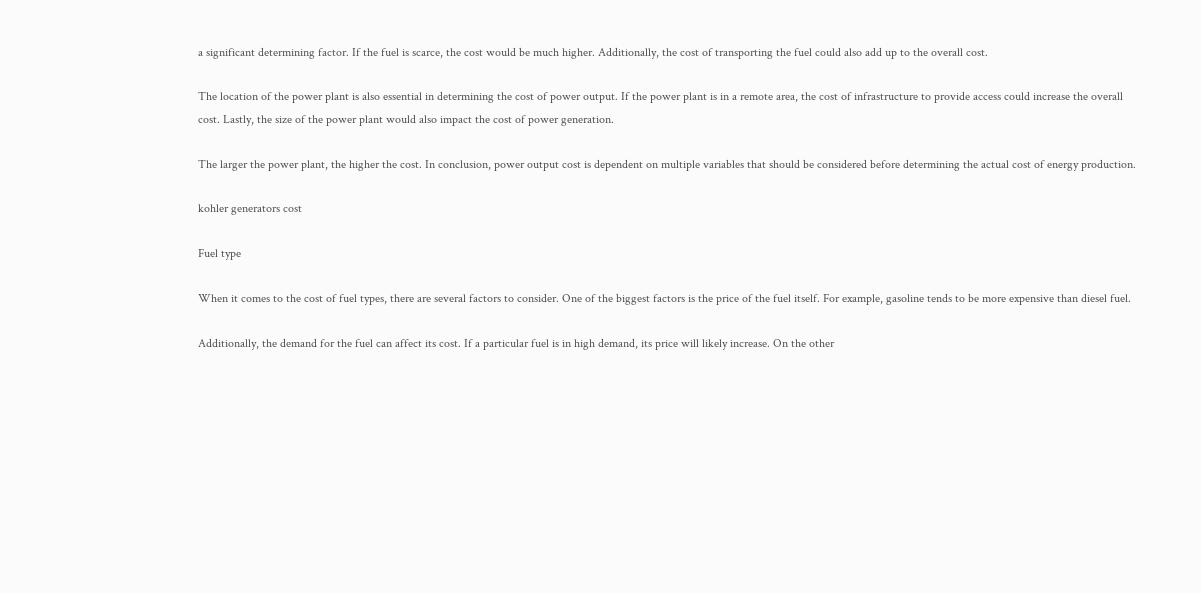a significant determining factor. If the fuel is scarce, the cost would be much higher. Additionally, the cost of transporting the fuel could also add up to the overall cost.

The location of the power plant is also essential in determining the cost of power output. If the power plant is in a remote area, the cost of infrastructure to provide access could increase the overall cost. Lastly, the size of the power plant would also impact the cost of power generation.

The larger the power plant, the higher the cost. In conclusion, power output cost is dependent on multiple variables that should be considered before determining the actual cost of energy production.

kohler generators cost

Fuel type

When it comes to the cost of fuel types, there are several factors to consider. One of the biggest factors is the price of the fuel itself. For example, gasoline tends to be more expensive than diesel fuel.

Additionally, the demand for the fuel can affect its cost. If a particular fuel is in high demand, its price will likely increase. On the other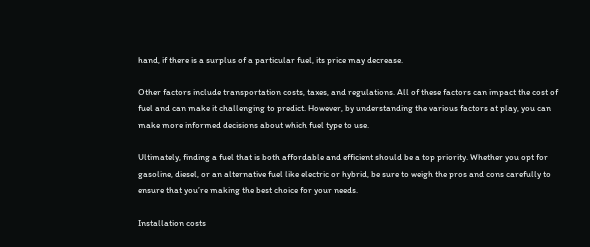hand, if there is a surplus of a particular fuel, its price may decrease.

Other factors include transportation costs, taxes, and regulations. All of these factors can impact the cost of fuel and can make it challenging to predict. However, by understanding the various factors at play, you can make more informed decisions about which fuel type to use.

Ultimately, finding a fuel that is both affordable and efficient should be a top priority. Whether you opt for gasoline, diesel, or an alternative fuel like electric or hybrid, be sure to weigh the pros and cons carefully to ensure that you’re making the best choice for your needs.

Installation costs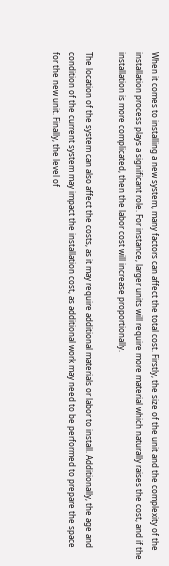When it comes to installing a new system, many factors can affect the total cost. Firstly, the size of the unit and the complexity of the installation process plays a significant role. For instance, larger units will require more material which naturally raises the cost, and if the installation is more complicated, then the labor cost will increase proportionally.

The location of the system can also affect the costs, as it may require additional materials or labor to install. Additionally, the age and condition of the current system may impact the installation cost, as additional work may need to be performed to prepare the space for the new unit. Finally, the level of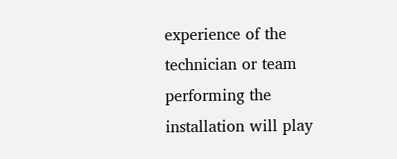experience of the technician or team performing the installation will play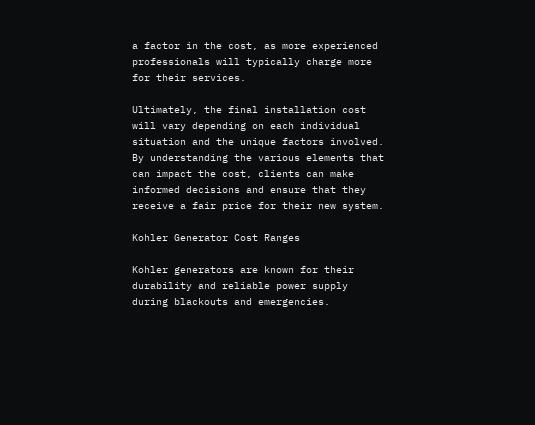a factor in the cost, as more experienced professionals will typically charge more for their services.

Ultimately, the final installation cost will vary depending on each individual situation and the unique factors involved. By understanding the various elements that can impact the cost, clients can make informed decisions and ensure that they receive a fair price for their new system.

Kohler Generator Cost Ranges

Kohler generators are known for their durability and reliable power supply during blackouts and emergencies.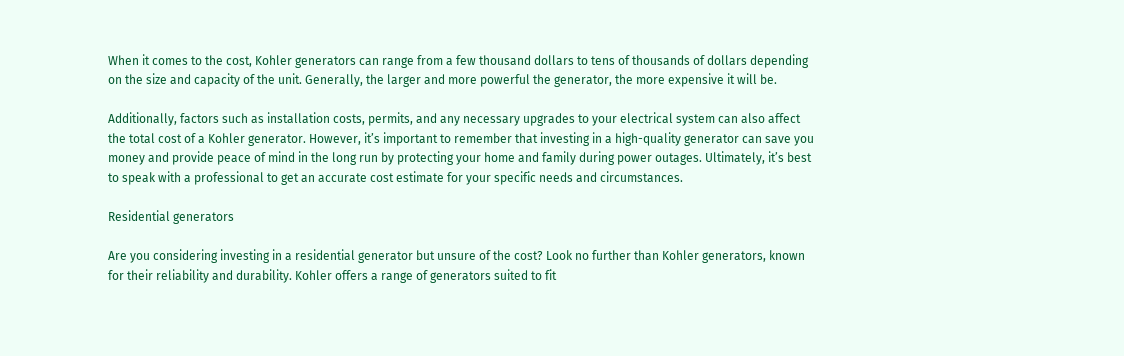When it comes to the cost, Kohler generators can range from a few thousand dollars to tens of thousands of dollars depending on the size and capacity of the unit. Generally, the larger and more powerful the generator, the more expensive it will be.

Additionally, factors such as installation costs, permits, and any necessary upgrades to your electrical system can also affect the total cost of a Kohler generator. However, it’s important to remember that investing in a high-quality generator can save you money and provide peace of mind in the long run by protecting your home and family during power outages. Ultimately, it’s best to speak with a professional to get an accurate cost estimate for your specific needs and circumstances.

Residential generators

Are you considering investing in a residential generator but unsure of the cost? Look no further than Kohler generators, known for their reliability and durability. Kohler offers a range of generators suited to fit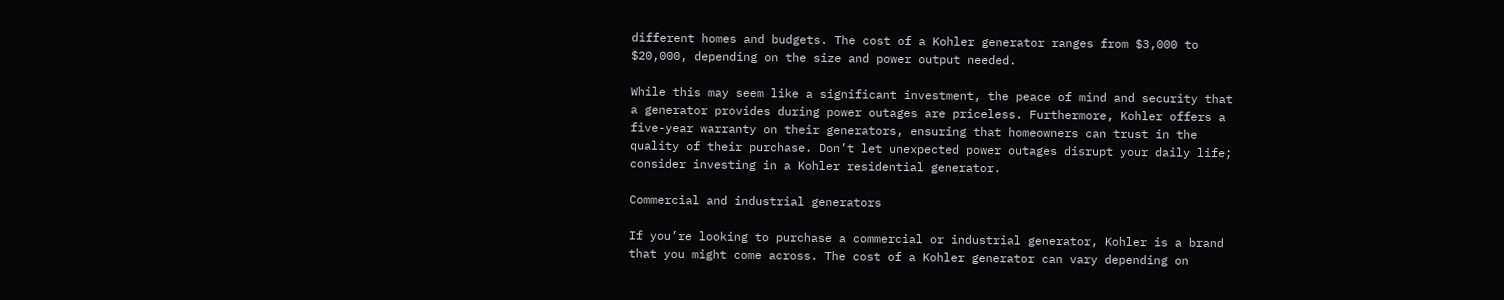different homes and budgets. The cost of a Kohler generator ranges from $3,000 to $20,000, depending on the size and power output needed.

While this may seem like a significant investment, the peace of mind and security that a generator provides during power outages are priceless. Furthermore, Kohler offers a five-year warranty on their generators, ensuring that homeowners can trust in the quality of their purchase. Don’t let unexpected power outages disrupt your daily life; consider investing in a Kohler residential generator.

Commercial and industrial generators

If you’re looking to purchase a commercial or industrial generator, Kohler is a brand that you might come across. The cost of a Kohler generator can vary depending on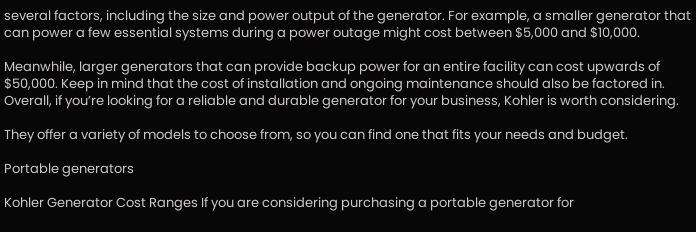several factors, including the size and power output of the generator. For example, a smaller generator that can power a few essential systems during a power outage might cost between $5,000 and $10,000.

Meanwhile, larger generators that can provide backup power for an entire facility can cost upwards of $50,000. Keep in mind that the cost of installation and ongoing maintenance should also be factored in. Overall, if you’re looking for a reliable and durable generator for your business, Kohler is worth considering.

They offer a variety of models to choose from, so you can find one that fits your needs and budget.

Portable generators

Kohler Generator Cost Ranges If you are considering purchasing a portable generator for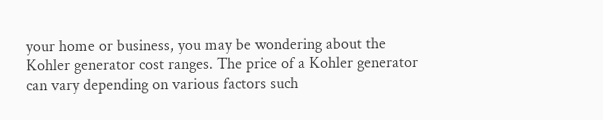your home or business, you may be wondering about the Kohler generator cost ranges. The price of a Kohler generator can vary depending on various factors such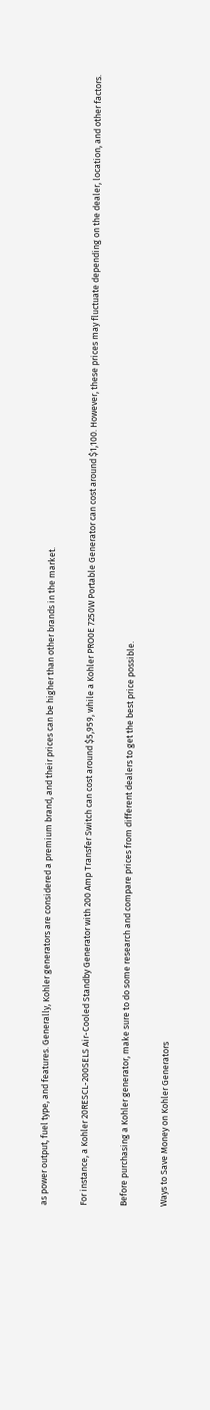as power output, fuel type, and features. Generally, Kohler generators are considered a premium brand, and their prices can be higher than other brands in the market.

For instance, a Kohler 20RESCL-200SELS Air-Cooled Standby Generator with 200 Amp Transfer Switch can cost around $5,959, while a Kohler PRO0E 7250W Portable Generator can cost around $1,100. However, these prices may fluctuate depending on the dealer, location, and other factors.

Before purchasing a Kohler generator, make sure to do some research and compare prices from different dealers to get the best price possible.

Ways to Save Money on Kohler Generators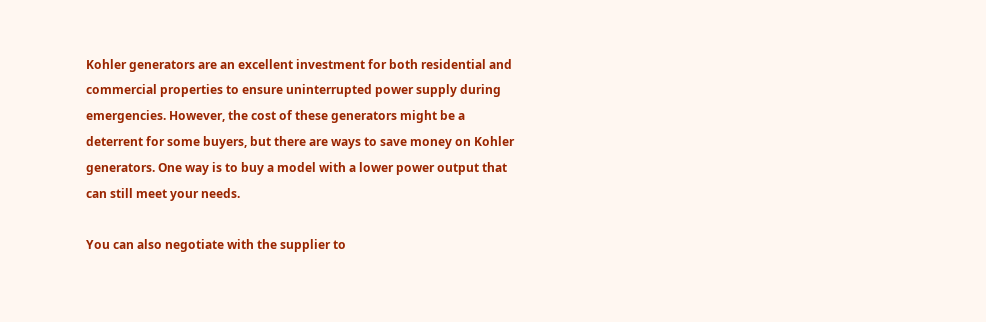Kohler generators are an excellent investment for both residential and commercial properties to ensure uninterrupted power supply during emergencies. However, the cost of these generators might be a deterrent for some buyers, but there are ways to save money on Kohler generators. One way is to buy a model with a lower power output that can still meet your needs.

You can also negotiate with the supplier to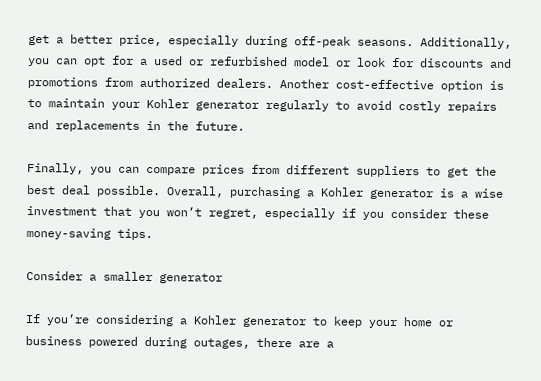get a better price, especially during off-peak seasons. Additionally, you can opt for a used or refurbished model or look for discounts and promotions from authorized dealers. Another cost-effective option is to maintain your Kohler generator regularly to avoid costly repairs and replacements in the future.

Finally, you can compare prices from different suppliers to get the best deal possible. Overall, purchasing a Kohler generator is a wise investment that you won’t regret, especially if you consider these money-saving tips.

Consider a smaller generator

If you’re considering a Kohler generator to keep your home or business powered during outages, there are a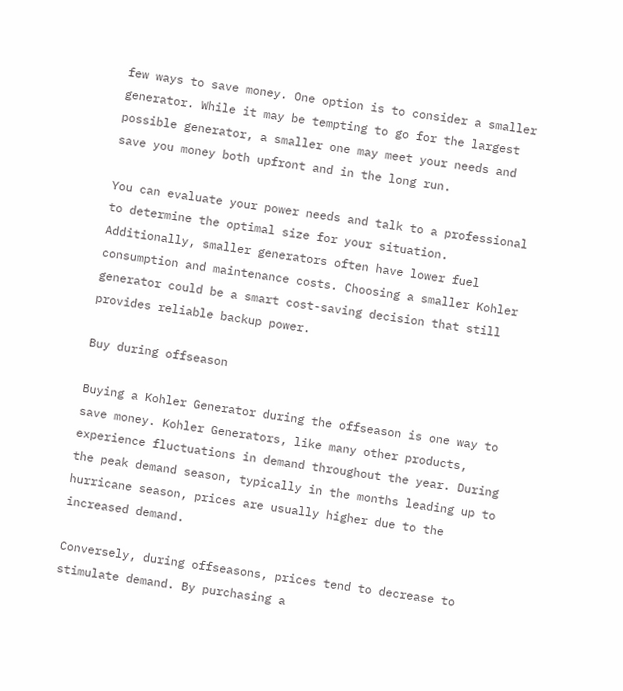few ways to save money. One option is to consider a smaller generator. While it may be tempting to go for the largest possible generator, a smaller one may meet your needs and save you money both upfront and in the long run.

You can evaluate your power needs and talk to a professional to determine the optimal size for your situation. Additionally, smaller generators often have lower fuel consumption and maintenance costs. Choosing a smaller Kohler generator could be a smart cost-saving decision that still provides reliable backup power.

Buy during offseason

Buying a Kohler Generator during the offseason is one way to save money. Kohler Generators, like many other products, experience fluctuations in demand throughout the year. During the peak demand season, typically in the months leading up to hurricane season, prices are usually higher due to the increased demand.

Conversely, during offseasons, prices tend to decrease to stimulate demand. By purchasing a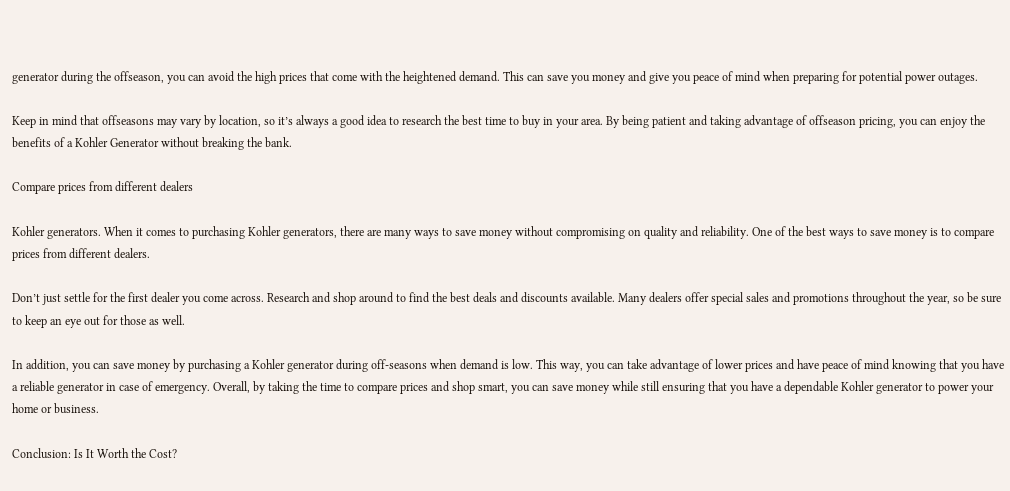generator during the offseason, you can avoid the high prices that come with the heightened demand. This can save you money and give you peace of mind when preparing for potential power outages.

Keep in mind that offseasons may vary by location, so it’s always a good idea to research the best time to buy in your area. By being patient and taking advantage of offseason pricing, you can enjoy the benefits of a Kohler Generator without breaking the bank.

Compare prices from different dealers

Kohler generators. When it comes to purchasing Kohler generators, there are many ways to save money without compromising on quality and reliability. One of the best ways to save money is to compare prices from different dealers.

Don’t just settle for the first dealer you come across. Research and shop around to find the best deals and discounts available. Many dealers offer special sales and promotions throughout the year, so be sure to keep an eye out for those as well.

In addition, you can save money by purchasing a Kohler generator during off-seasons when demand is low. This way, you can take advantage of lower prices and have peace of mind knowing that you have a reliable generator in case of emergency. Overall, by taking the time to compare prices and shop smart, you can save money while still ensuring that you have a dependable Kohler generator to power your home or business.

Conclusion: Is It Worth the Cost?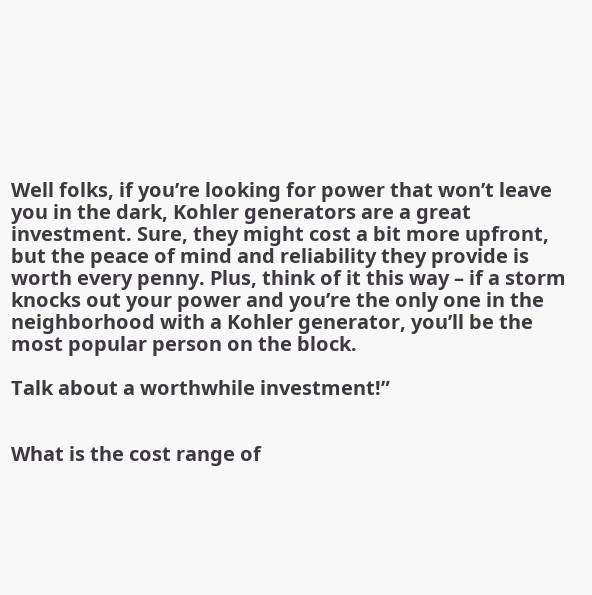Well folks, if you’re looking for power that won’t leave you in the dark, Kohler generators are a great investment. Sure, they might cost a bit more upfront, but the peace of mind and reliability they provide is worth every penny. Plus, think of it this way – if a storm knocks out your power and you’re the only one in the neighborhood with a Kohler generator, you’ll be the most popular person on the block.

Talk about a worthwhile investment!”


What is the cost range of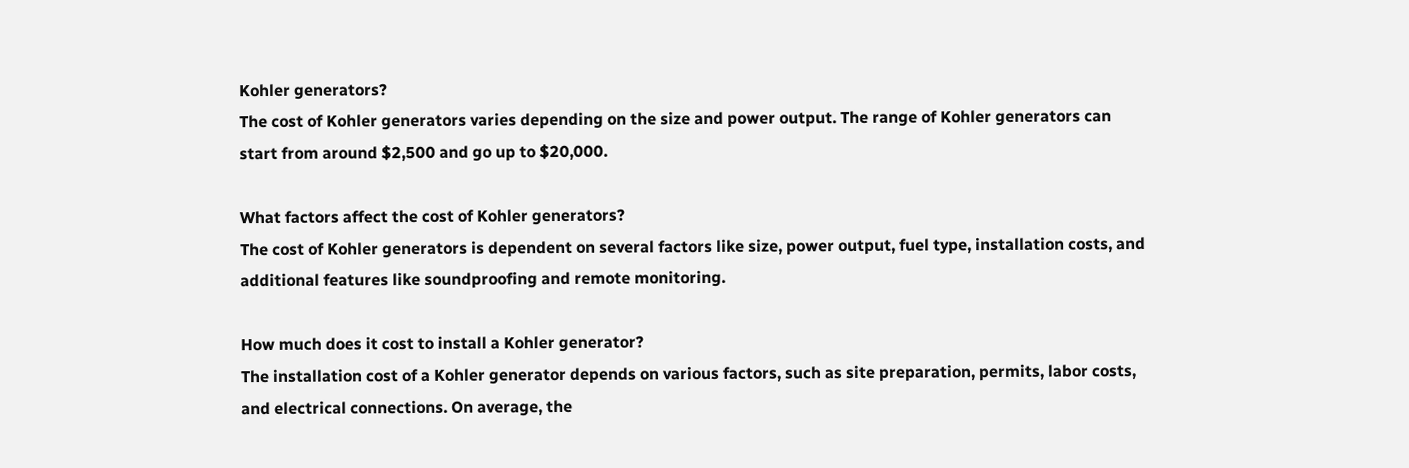Kohler generators?
The cost of Kohler generators varies depending on the size and power output. The range of Kohler generators can start from around $2,500 and go up to $20,000.

What factors affect the cost of Kohler generators?
The cost of Kohler generators is dependent on several factors like size, power output, fuel type, installation costs, and additional features like soundproofing and remote monitoring.

How much does it cost to install a Kohler generator?
The installation cost of a Kohler generator depends on various factors, such as site preparation, permits, labor costs, and electrical connections. On average, the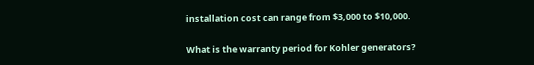installation cost can range from $3,000 to $10,000.

What is the warranty period for Kohler generators?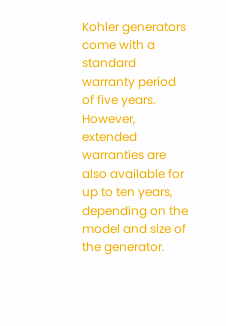Kohler generators come with a standard warranty period of five years. However, extended warranties are also available for up to ten years, depending on the model and size of the generator.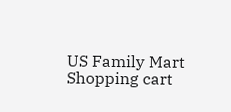US Family Mart
Shopping cart